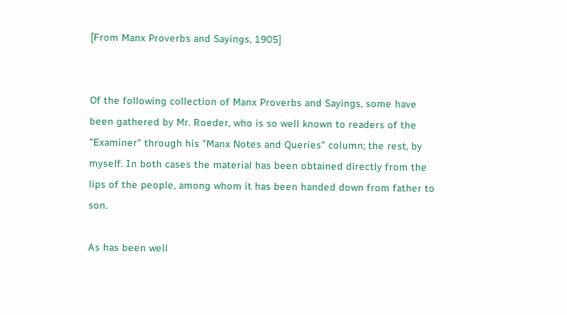[From Manx Proverbs and Sayings, 1905]


Of the following collection of Manx Proverbs and Sayings, some have been gathered by Mr. Roeder, who is so well known to readers of the "Examiner" through his "Manx Notes and Queries" column; the rest, by myself. In both cases the material has been obtained directly from the lips of the people, among whom it has been handed down from father to son.

As has been well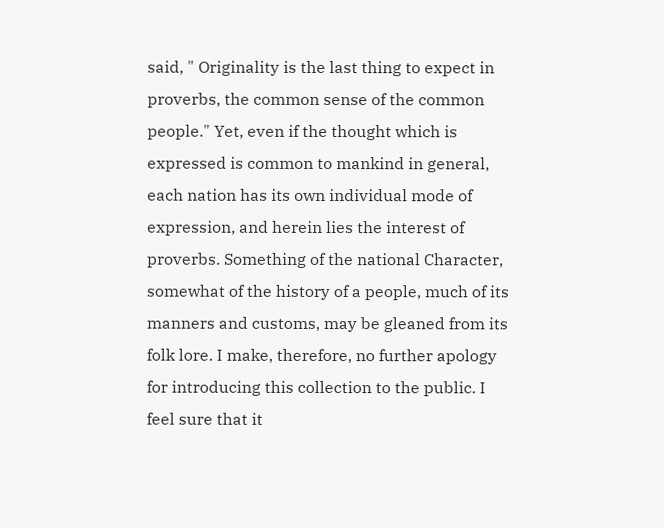said, " Originality is the last thing to expect in proverbs, the common sense of the common people." Yet, even if the thought which is expressed is common to mankind in general, each nation has its own individual mode of expression, and herein lies the interest of proverbs. Something of the national Character, somewhat of the history of a people, much of its manners and customs, may be gleaned from its folk lore. I make, therefore, no further apology for introducing this collection to the public. I feel sure that it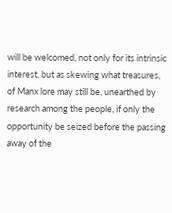will be welcomed, not only for its intrinsic interest, but as skewing what treasures, of Manx lore may still be, unearthed by research among the people, if only the opportunity be seized before the passing away of the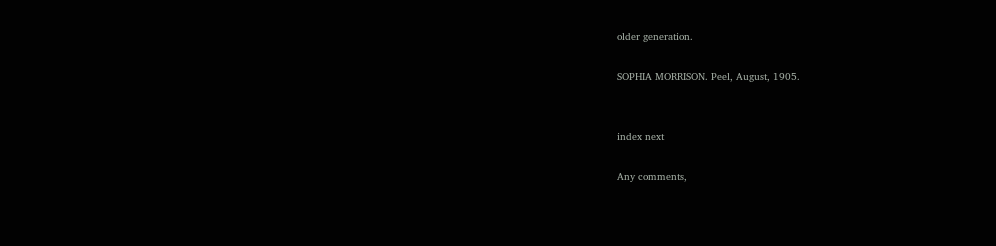older generation.

SOPHIA MORRISON. Peel, August, 1905.


index next

Any comments,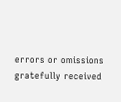errors or omissions gratefully received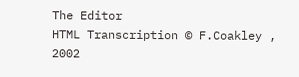The Editor
HTML Transcription © F.Coakley , 2002